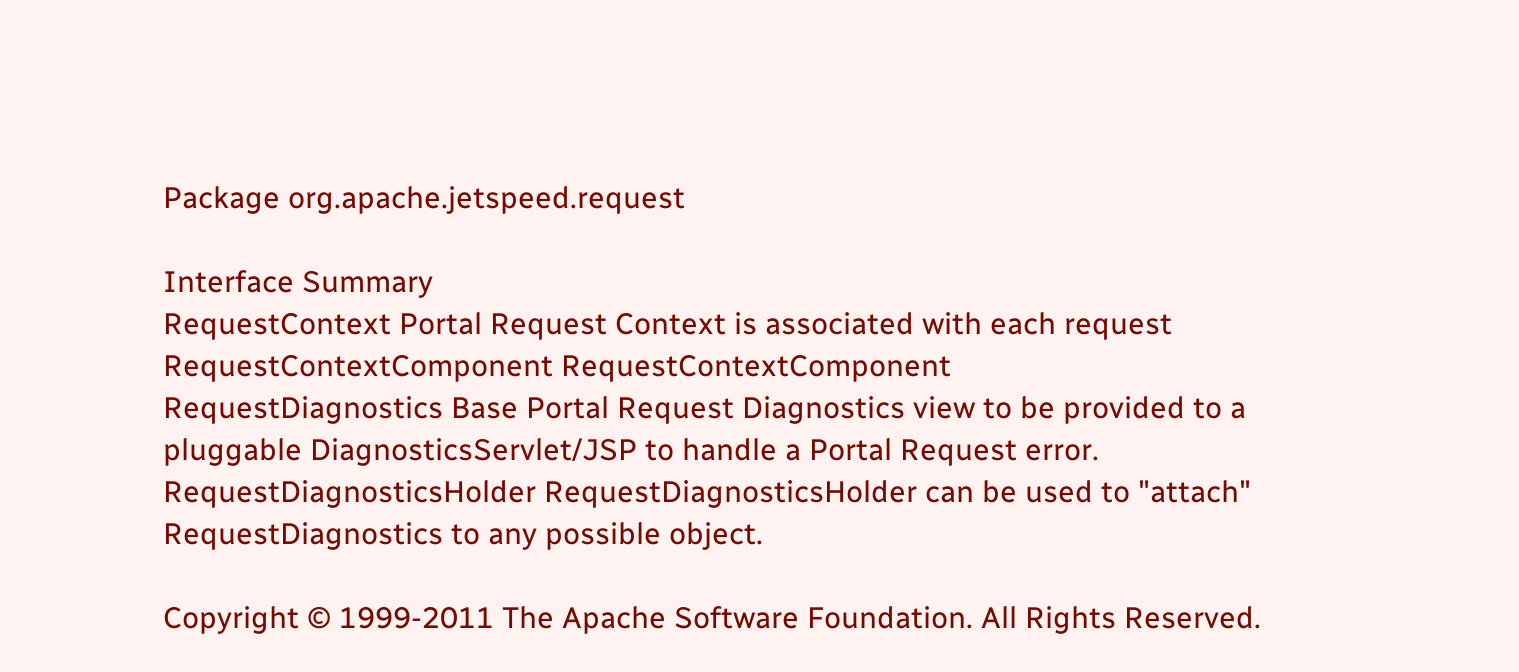Package org.apache.jetspeed.request

Interface Summary
RequestContext Portal Request Context is associated with each request
RequestContextComponent RequestContextComponent
RequestDiagnostics Base Portal Request Diagnostics view to be provided to a pluggable DiagnosticsServlet/JSP to handle a Portal Request error.
RequestDiagnosticsHolder RequestDiagnosticsHolder can be used to "attach" RequestDiagnostics to any possible object.

Copyright © 1999-2011 The Apache Software Foundation. All Rights Reserved.